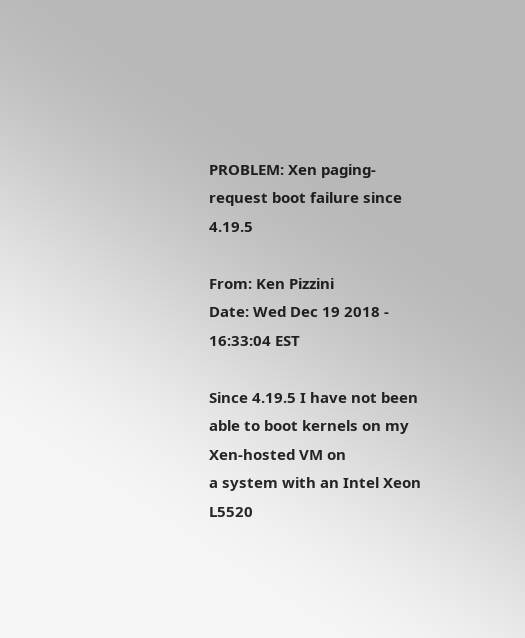PROBLEM: Xen paging-request boot failure since 4.19.5

From: Ken Pizzini
Date: Wed Dec 19 2018 - 16:33:04 EST

Since 4.19.5 I have not been able to boot kernels on my Xen-hosted VM on
a system with an Intel Xeon L5520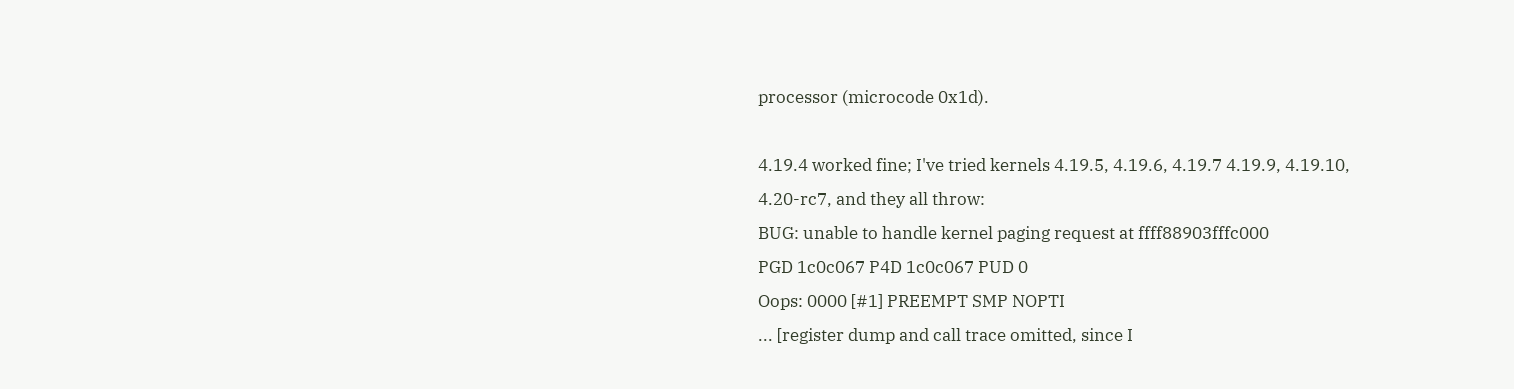processor (microcode 0x1d).

4.19.4 worked fine; I've tried kernels 4.19.5, 4.19.6, 4.19.7 4.19.9, 4.19.10,
4.20-rc7, and they all throw:
BUG: unable to handle kernel paging request at ffff88903fffc000
PGD 1c0c067 P4D 1c0c067 PUD 0
Oops: 0000 [#1] PREEMPT SMP NOPTI
... [register dump and call trace omitted, since I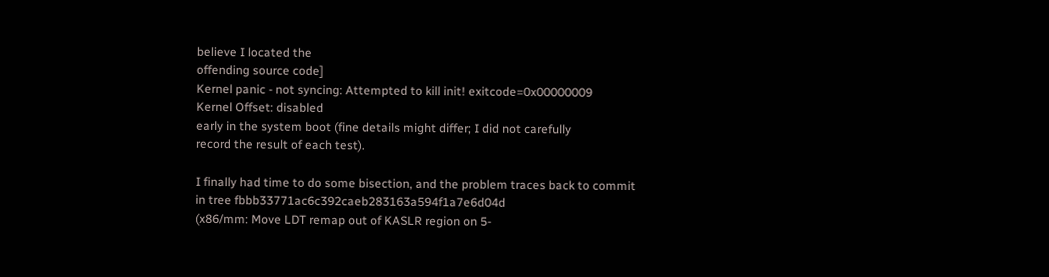believe I located the
offending source code]
Kernel panic - not syncing: Attempted to kill init! exitcode=0x00000009
Kernel Offset: disabled
early in the system boot (fine details might differ; I did not carefully
record the result of each test).

I finally had time to do some bisection, and the problem traces back to commit
in tree fbbb33771ac6c392caeb283163a594f1a7e6d04d
(x86/mm: Move LDT remap out of KASLR region on 5-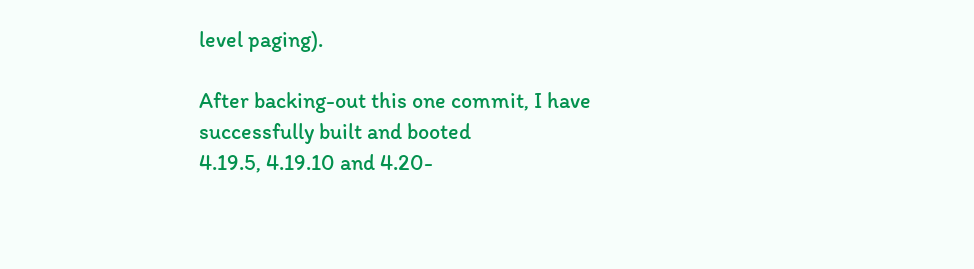level paging).

After backing-out this one commit, I have successfully built and booted
4.19.5, 4.19.10 and 4.20-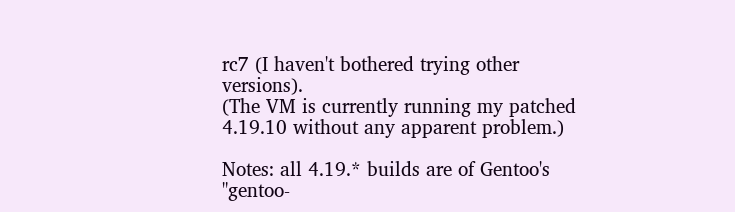rc7 (I haven't bothered trying other versions).
(The VM is currently running my patched 4.19.10 without any apparent problem.)

Notes: all 4.19.* builds are of Gentoo's "gentoo-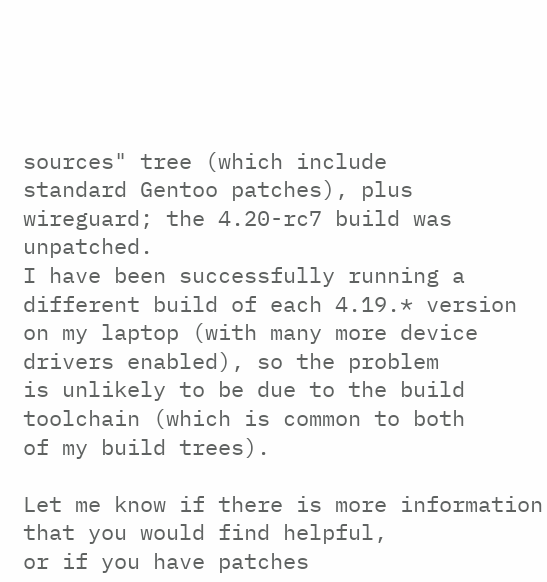sources" tree (which include
standard Gentoo patches), plus wireguard; the 4.20-rc7 build was unpatched.
I have been successfully running a different build of each 4.19.* version
on my laptop (with many more device drivers enabled), so the problem
is unlikely to be due to the build toolchain (which is common to both
of my build trees).

Let me know if there is more information that you would find helpful,
or if you have patches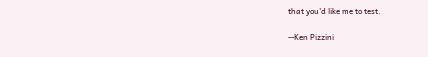that you'd like me to test.

--Ken Pizzini